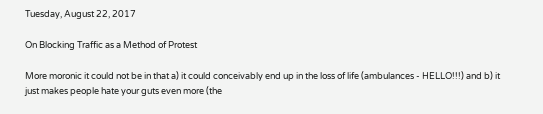Tuesday, August 22, 2017

On Blocking Traffic as a Method of Protest

More moronic it could not be in that a) it could conceivably end up in the loss of life (ambulances - HELLO!!!) and b) it just makes people hate your guts even more (the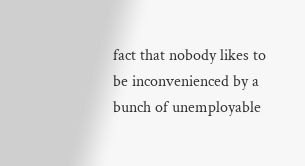fact that nobody likes to be inconvenienced by a bunch of unemployable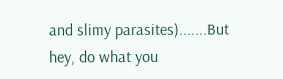and slimy parasites).......But hey, do what you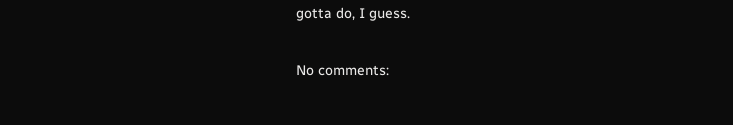gotta do, I guess.

No comments: